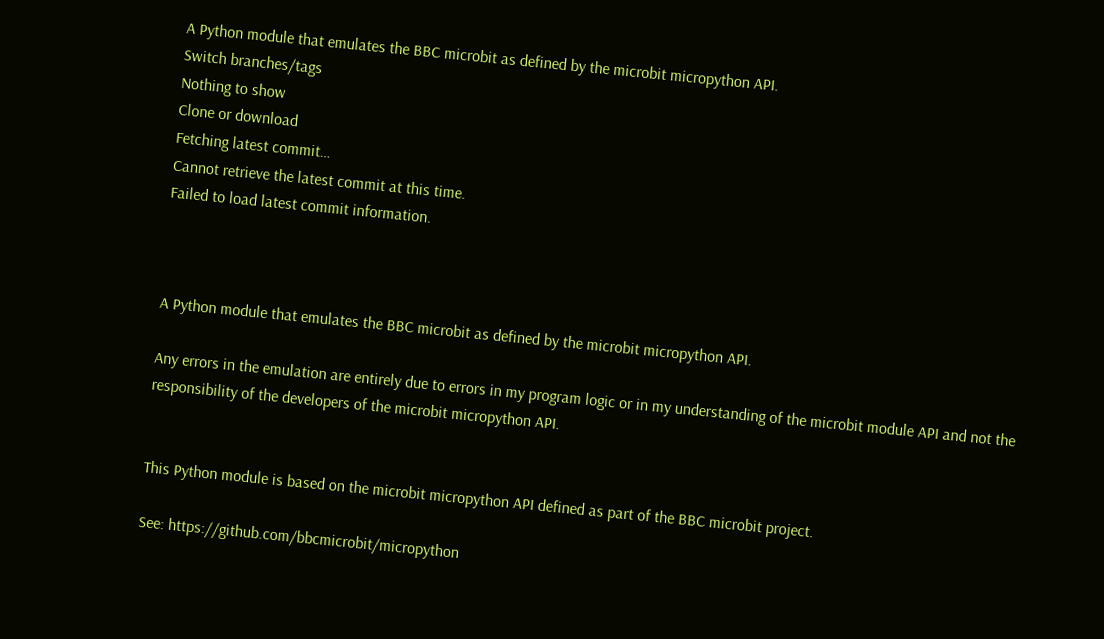A Python module that emulates the BBC microbit as defined by the microbit micropython API.
Switch branches/tags
Nothing to show
Clone or download
Fetching latest commit…
Cannot retrieve the latest commit at this time.
Failed to load latest commit information.



A Python module that emulates the BBC microbit as defined by the microbit micropython API.

Any errors in the emulation are entirely due to errors in my program logic or in my understanding of the microbit module API and not the responsibility of the developers of the microbit micropython API.


This Python module is based on the microbit micropython API defined as part of the BBC microbit project.

See: https://github.com/bbcmicrobit/micropython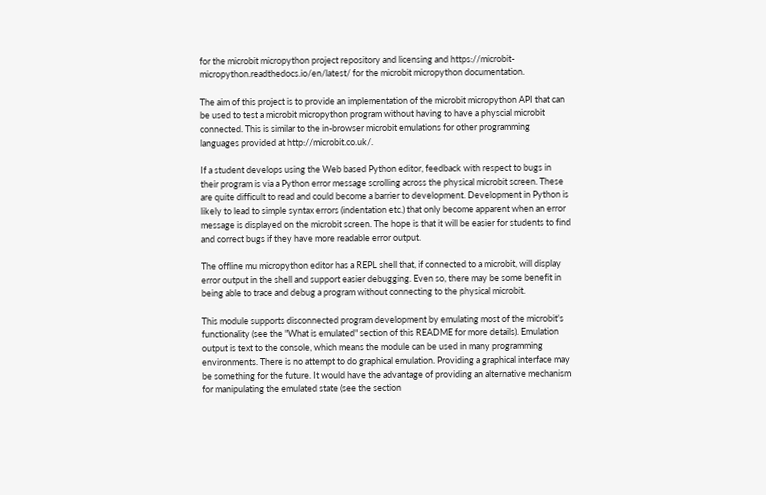for the microbit micropython project repository and licensing and https://microbit-micropython.readthedocs.io/en/latest/ for the microbit micropython documentation.

The aim of this project is to provide an implementation of the microbit micropython API that can be used to test a microbit micropython program without having to have a physcial microbit connected. This is similar to the in-browser microbit emulations for other programming languages provided at http://microbit.co.uk/.

If a student develops using the Web based Python editor, feedback with respect to bugs in their program is via a Python error message scrolling across the physical microbit screen. These are quite difficult to read and could become a barrier to development. Development in Python is likely to lead to simple syntax errors (indentation etc.) that only become apparent when an error message is displayed on the microbit screen. The hope is that it will be easier for students to find and correct bugs if they have more readable error output.

The offline mu micropython editor has a REPL shell that, if connected to a microbit, will display error output in the shell and support easier debugging. Even so, there may be some benefit in being able to trace and debug a program without connecting to the physical microbit.

This module supports disconnected program development by emulating most of the microbit's functionality (see the "What is emulated" section of this README for more details). Emulation output is text to the console, which means the module can be used in many programming environments. There is no attempt to do graphical emulation. Providing a graphical interface may be something for the future. It would have the advantage of providing an alternative mechanism for manipulating the emulated state (see the section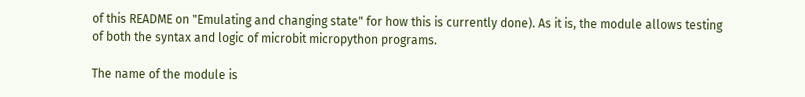of this README on "Emulating and changing state" for how this is currently done). As it is, the module allows testing of both the syntax and logic of microbit micropython programs.

The name of the module is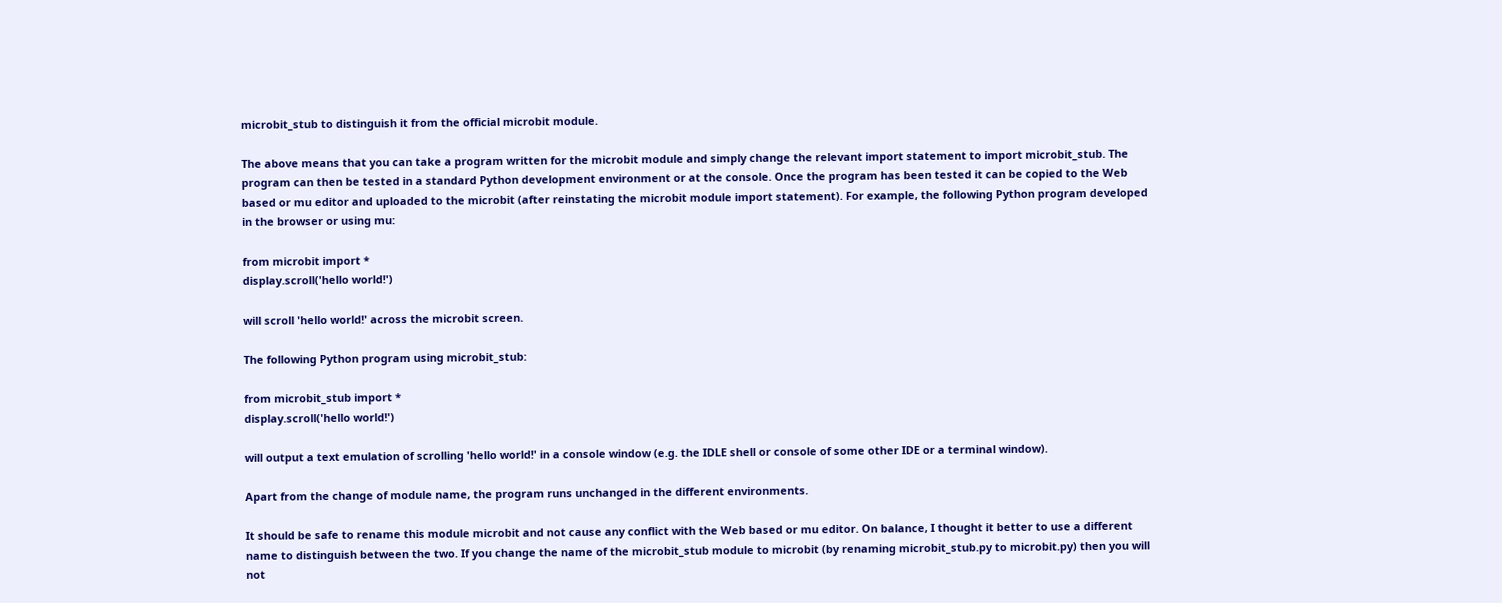microbit_stub to distinguish it from the official microbit module.

The above means that you can take a program written for the microbit module and simply change the relevant import statement to import microbit_stub. The program can then be tested in a standard Python development environment or at the console. Once the program has been tested it can be copied to the Web based or mu editor and uploaded to the microbit (after reinstating the microbit module import statement). For example, the following Python program developed in the browser or using mu:

from microbit import *
display.scroll('hello world!')

will scroll 'hello world!' across the microbit screen.

The following Python program using microbit_stub:

from microbit_stub import *
display.scroll('hello world!')

will output a text emulation of scrolling 'hello world!' in a console window (e.g. the IDLE shell or console of some other IDE or a terminal window).

Apart from the change of module name, the program runs unchanged in the different environments.

It should be safe to rename this module microbit and not cause any conflict with the Web based or mu editor. On balance, I thought it better to use a different name to distinguish between the two. If you change the name of the microbit_stub module to microbit (by renaming microbit_stub.py to microbit.py) then you will not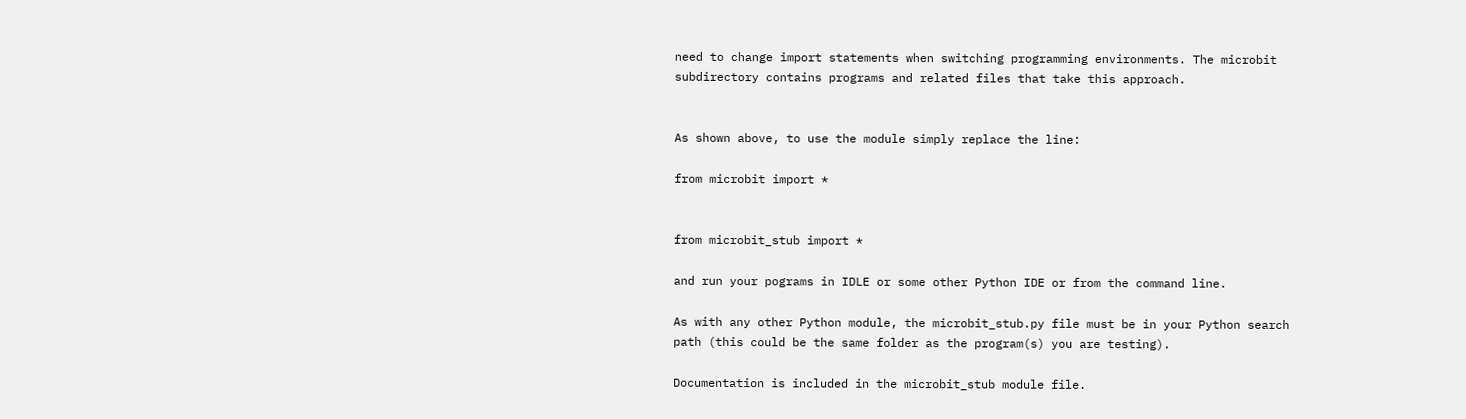need to change import statements when switching programming environments. The microbit subdirectory contains programs and related files that take this approach.


As shown above, to use the module simply replace the line:

from microbit import *


from microbit_stub import *

and run your pograms in IDLE or some other Python IDE or from the command line.

As with any other Python module, the microbit_stub.py file must be in your Python search path (this could be the same folder as the program(s) you are testing).

Documentation is included in the microbit_stub module file.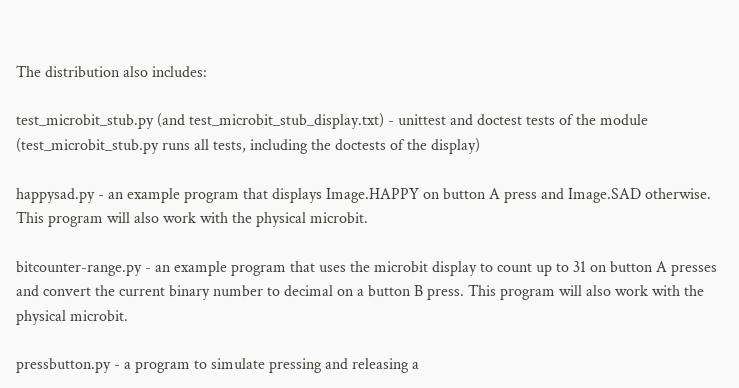The distribution also includes:

test_microbit_stub.py (and test_microbit_stub_display.txt) - unittest and doctest tests of the module (test_microbit_stub.py runs all tests, including the doctests of the display)

happysad.py - an example program that displays Image.HAPPY on button A press and Image.SAD otherwise. This program will also work with the physical microbit.

bitcounter-range.py - an example program that uses the microbit display to count up to 31 on button A presses and convert the current binary number to decimal on a button B press. This program will also work with the physical microbit.

pressbutton.py - a program to simulate pressing and releasing a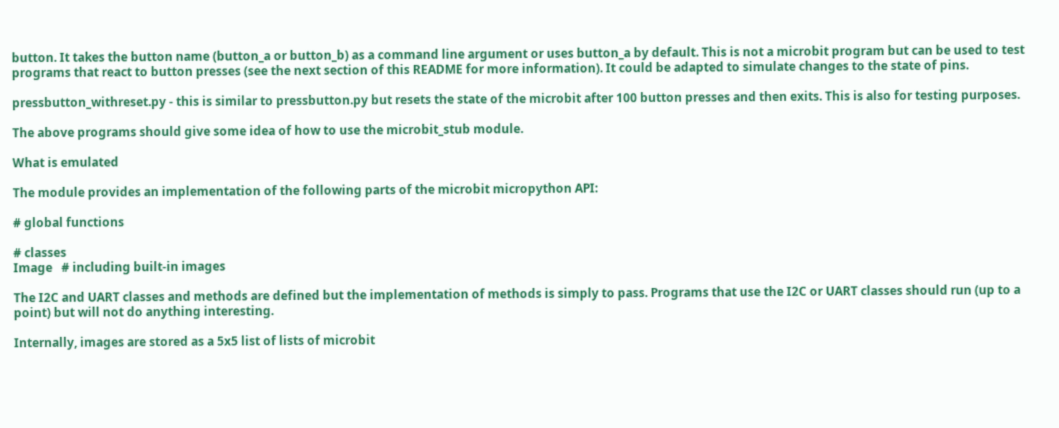button. It takes the button name (button_a or button_b) as a command line argument or uses button_a by default. This is not a microbit program but can be used to test programs that react to button presses (see the next section of this README for more information). It could be adapted to simulate changes to the state of pins.

pressbutton_withreset.py - this is similar to pressbutton.py but resets the state of the microbit after 100 button presses and then exits. This is also for testing purposes.

The above programs should give some idea of how to use the microbit_stub module.

What is emulated

The module provides an implementation of the following parts of the microbit micropython API:

# global functions

# classes
Image   # including built-in images

The I2C and UART classes and methods are defined but the implementation of methods is simply to pass. Programs that use the I2C or UART classes should run (up to a point) but will not do anything interesting.

Internally, images are stored as a 5x5 list of lists of microbit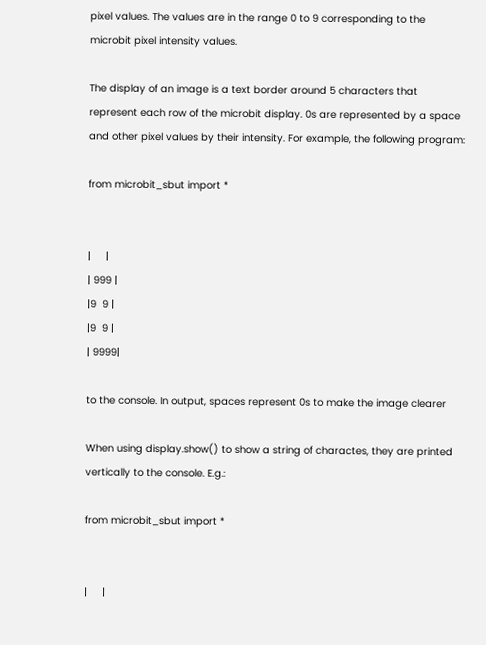pixel values. The values are in the range 0 to 9 corresponding to the microbit pixel intensity values.

The display of an image is a text border around 5 characters that represent each row of the microbit display. 0s are represented by a space and other pixel values by their intensity. For example, the following program:

from microbit_sbut import *


|     |
| 999 |
|9  9 |
|9  9 |
| 9999|

to the console. In output, spaces represent 0s to make the image clearer

When using display.show() to show a string of charactes, they are printed vertically to the console. E.g.:

from microbit_sbut import *


|     |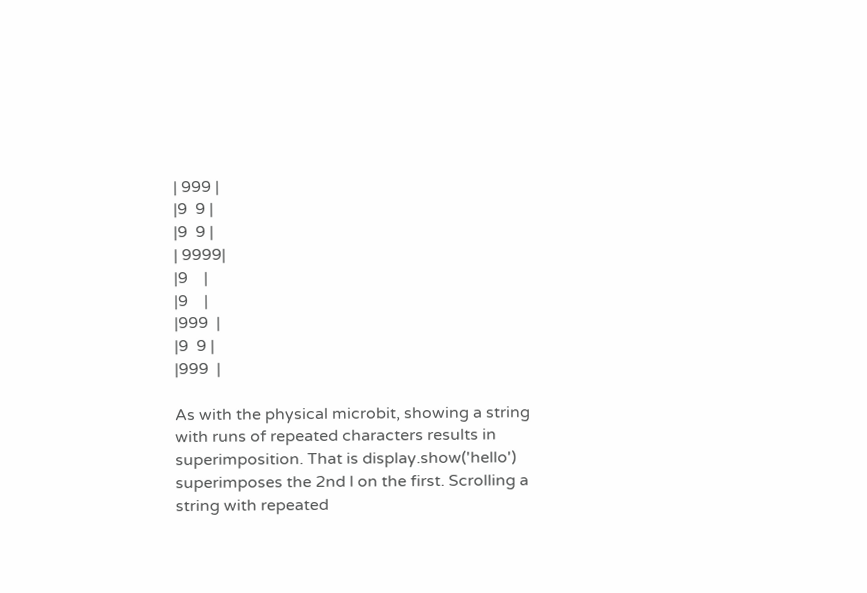| 999 |
|9  9 |
|9  9 |
| 9999|
|9    |
|9    |
|999  |
|9  9 |
|999  |

As with the physical microbit, showing a string with runs of repeated characters results in superimposition. That is display.show('hello') superimposes the 2nd l on the first. Scrolling a string with repeated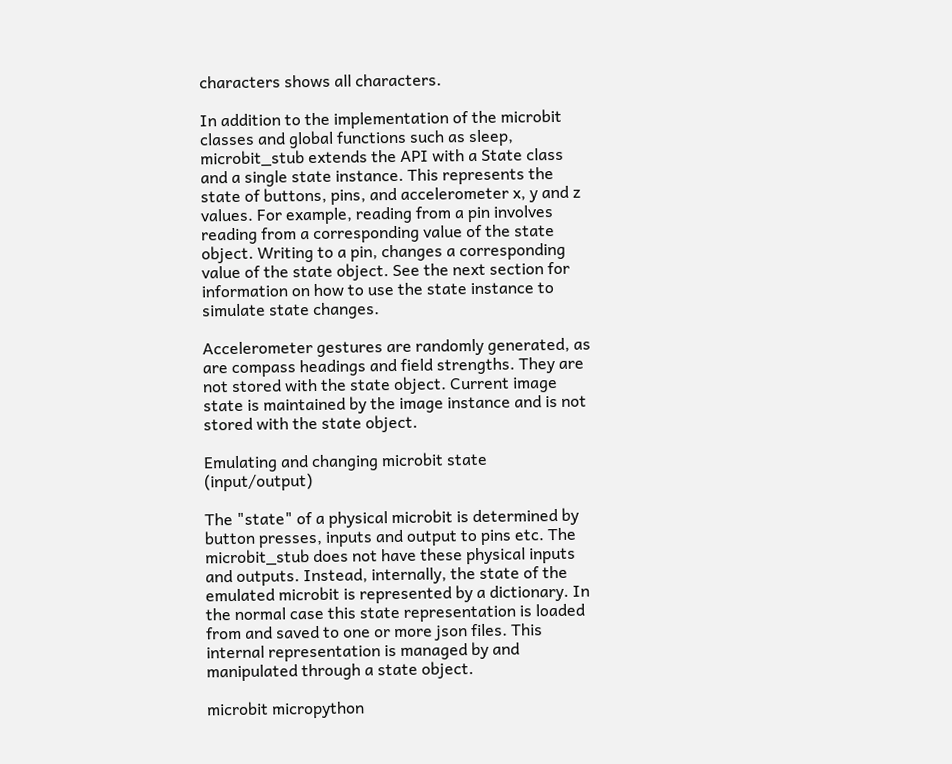characters shows all characters.

In addition to the implementation of the microbit classes and global functions such as sleep, microbit_stub extends the API with a State class and a single state instance. This represents the state of buttons, pins, and accelerometer x, y and z values. For example, reading from a pin involves reading from a corresponding value of the state object. Writing to a pin, changes a corresponding value of the state object. See the next section for information on how to use the state instance to simulate state changes.

Accelerometer gestures are randomly generated, as are compass headings and field strengths. They are not stored with the state object. Current image state is maintained by the image instance and is not stored with the state object.

Emulating and changing microbit state (input/output)

The "state" of a physical microbit is determined by button presses, inputs and output to pins etc. The microbit_stub does not have these physical inputs and outputs. Instead, internally, the state of the emulated microbit is represented by a dictionary. In the normal case this state representation is loaded from and saved to one or more json files. This internal representation is managed by and manipulated through a state object.

microbit micropython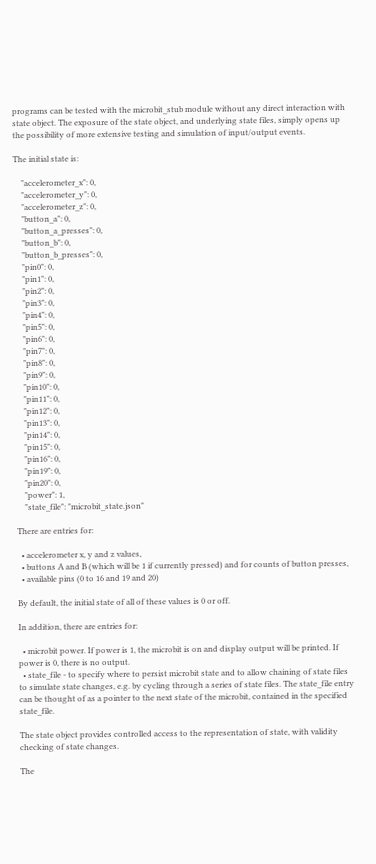programs can be tested with the microbit_stub module without any direct interaction with state object. The exposure of the state object, and underlying state files, simply opens up the possibility of more extensive testing and simulation of input/output events.

The initial state is:

    "accelerometer_x": 0,
    "accelerometer_y": 0,
    "accelerometer_z": 0,
    "button_a": 0,
    "button_a_presses": 0,
    "button_b": 0,
    "button_b_presses": 0,
    "pin0": 0,
    "pin1": 0,
    "pin2": 0,
    "pin3": 0,
    "pin4": 0,
    "pin5": 0,
    "pin6": 0,
    "pin7": 0,
    "pin8": 0,
    "pin9": 0,
    "pin10": 0,
    "pin11": 0,
    "pin12": 0,
    "pin13": 0,
    "pin14": 0,
    "pin15": 0,
    "pin16": 0,
    "pin19": 0,
    "pin20": 0,
    "power": 1,
    "state_file": "microbit_state.json"

There are entries for:

  • accelerometer x, y and z values,
  • buttons A and B (which will be 1 if currently pressed) and for counts of button presses,
  • available pins (0 to 16 and 19 and 20)

By default, the initial state of all of these values is 0 or off.

In addition, there are entries for:

  • microbit power. If power is 1, the microbit is on and display output will be printed. If power is 0, there is no output.
  • state_file - to specify where to persist microbit state and to allow chaining of state files to simulate state changes, e.g. by cycling through a series of state files. The state_file entry can be thought of as a pointer to the next state of the microbit, contained in the specified state_file.

The state object provides controlled access to the representation of state, with validity checking of state changes.

The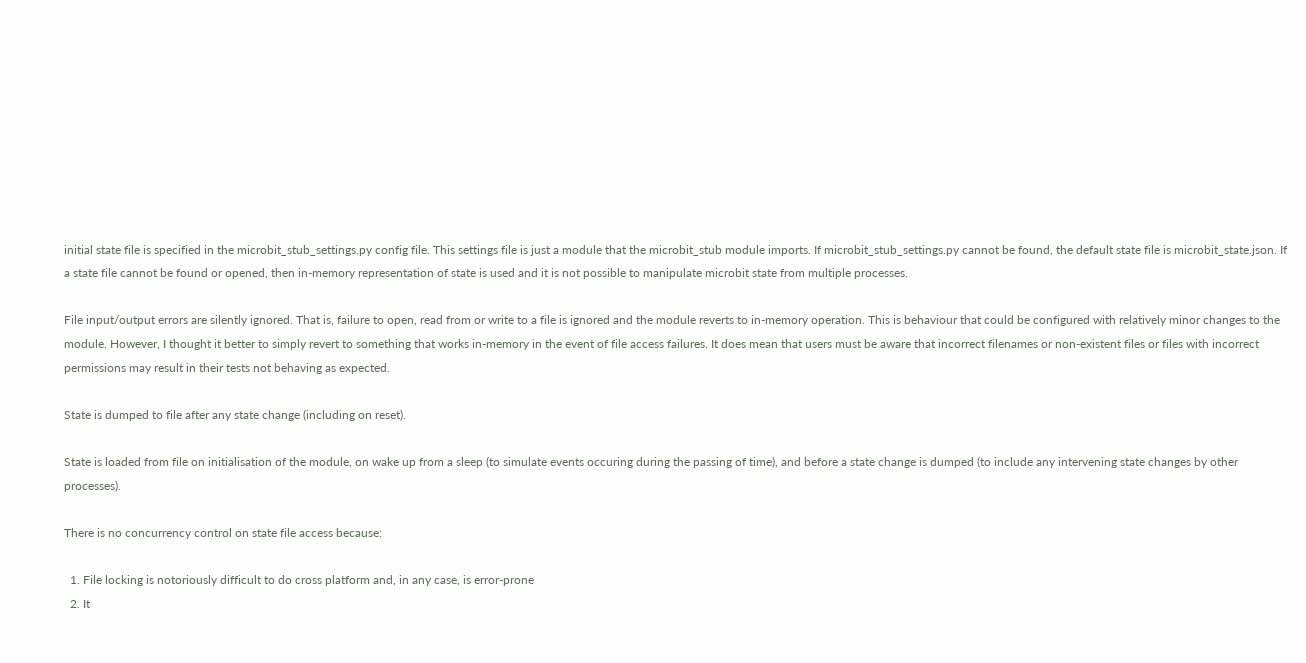initial state file is specified in the microbit_stub_settings.py config file. This settings file is just a module that the microbit_stub module imports. If microbit_stub_settings.py cannot be found, the default state file is microbit_state.json. If a state file cannot be found or opened, then in-memory representation of state is used and it is not possible to manipulate microbit state from multiple processes.

File input/output errors are silently ignored. That is, failure to open, read from or write to a file is ignored and the module reverts to in-memory operation. This is behaviour that could be configured with relatively minor changes to the module. However, I thought it better to simply revert to something that works in-memory in the event of file access failures. It does mean that users must be aware that incorrect filenames or non-existent files or files with incorrect permissions may result in their tests not behaving as expected.

State is dumped to file after any state change (including on reset).

State is loaded from file on initialisation of the module, on wake up from a sleep (to simulate events occuring during the passing of time), and before a state change is dumped (to include any intervening state changes by other processes).

There is no concurrency control on state file access because:

  1. File locking is notoriously difficult to do cross platform and, in any case, is error-prone
  2. It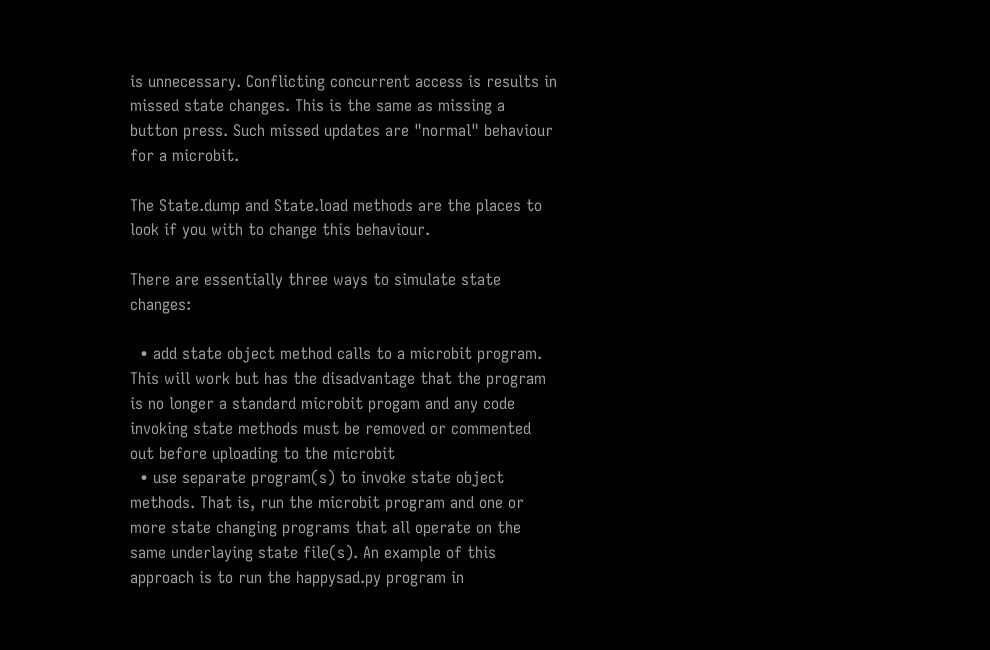is unnecessary. Conflicting concurrent access is results in missed state changes. This is the same as missing a button press. Such missed updates are "normal" behaviour for a microbit.

The State.dump and State.load methods are the places to look if you with to change this behaviour.

There are essentially three ways to simulate state changes:

  • add state object method calls to a microbit program. This will work but has the disadvantage that the program is no longer a standard microbit progam and any code invoking state methods must be removed or commented out before uploading to the microbit
  • use separate program(s) to invoke state object methods. That is, run the microbit program and one or more state changing programs that all operate on the same underlaying state file(s). An example of this approach is to run the happysad.py program in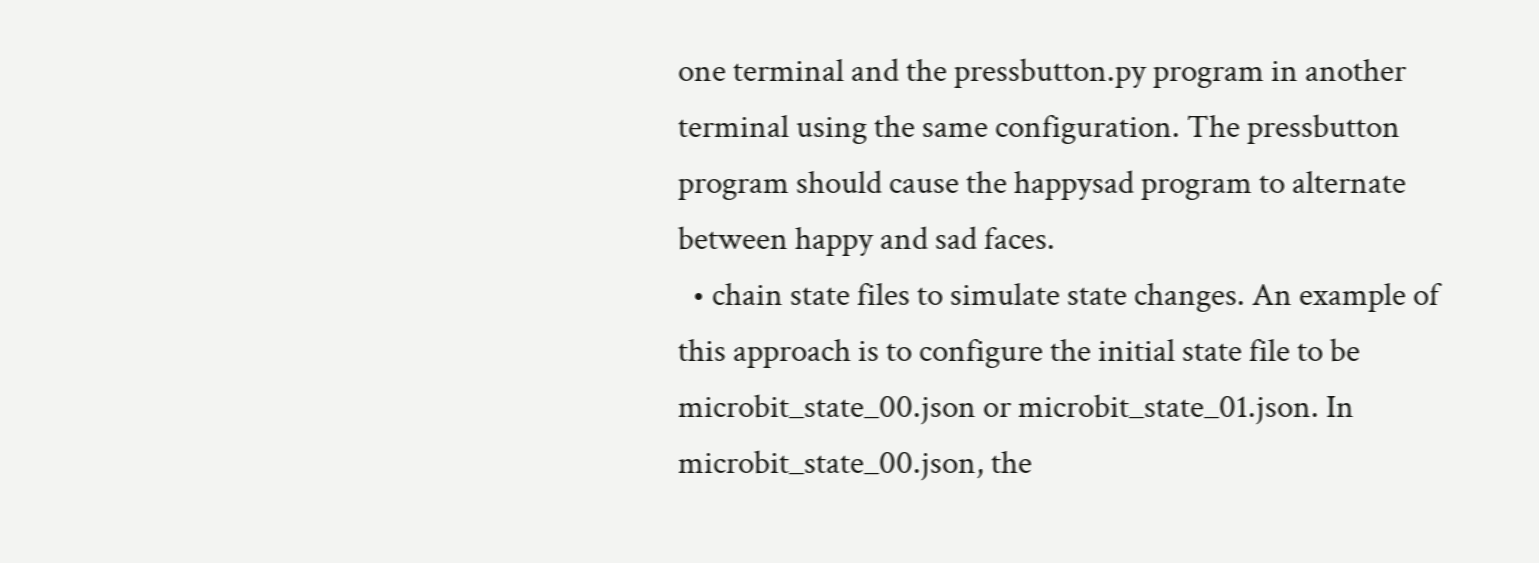one terminal and the pressbutton.py program in another terminal using the same configuration. The pressbutton program should cause the happysad program to alternate between happy and sad faces.
  • chain state files to simulate state changes. An example of this approach is to configure the initial state file to be microbit_state_00.json or microbit_state_01.json. In microbit_state_00.json, the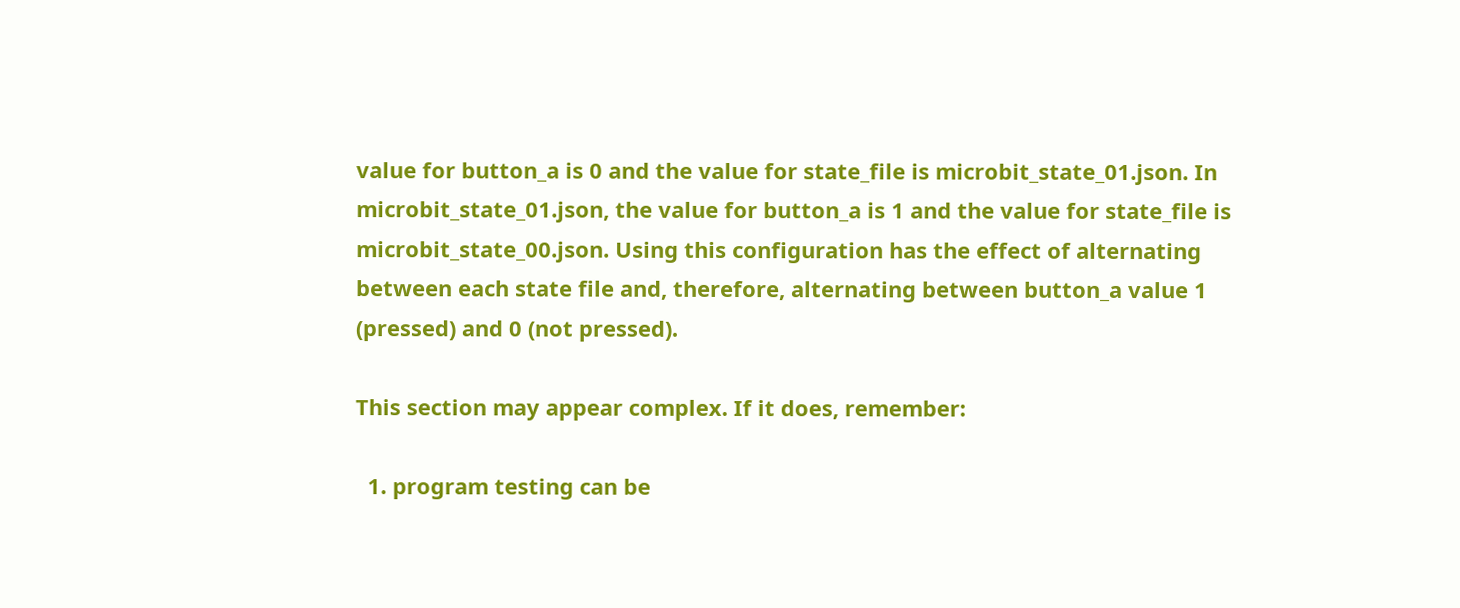value for button_a is 0 and the value for state_file is microbit_state_01.json. In microbit_state_01.json, the value for button_a is 1 and the value for state_file is microbit_state_00.json. Using this configuration has the effect of alternating between each state file and, therefore, alternating between button_a value 1 (pressed) and 0 (not pressed).

This section may appear complex. If it does, remember:

  1. program testing can be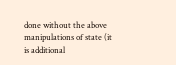done without the above manipulations of state (it is additional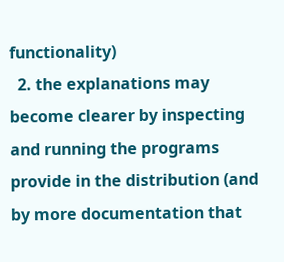functionality)
  2. the explanations may become clearer by inspecting and running the programs provide in the distribution (and by more documentation that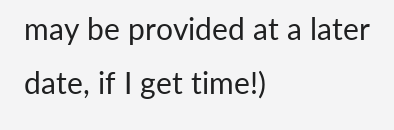may be provided at a later date, if I get time!)